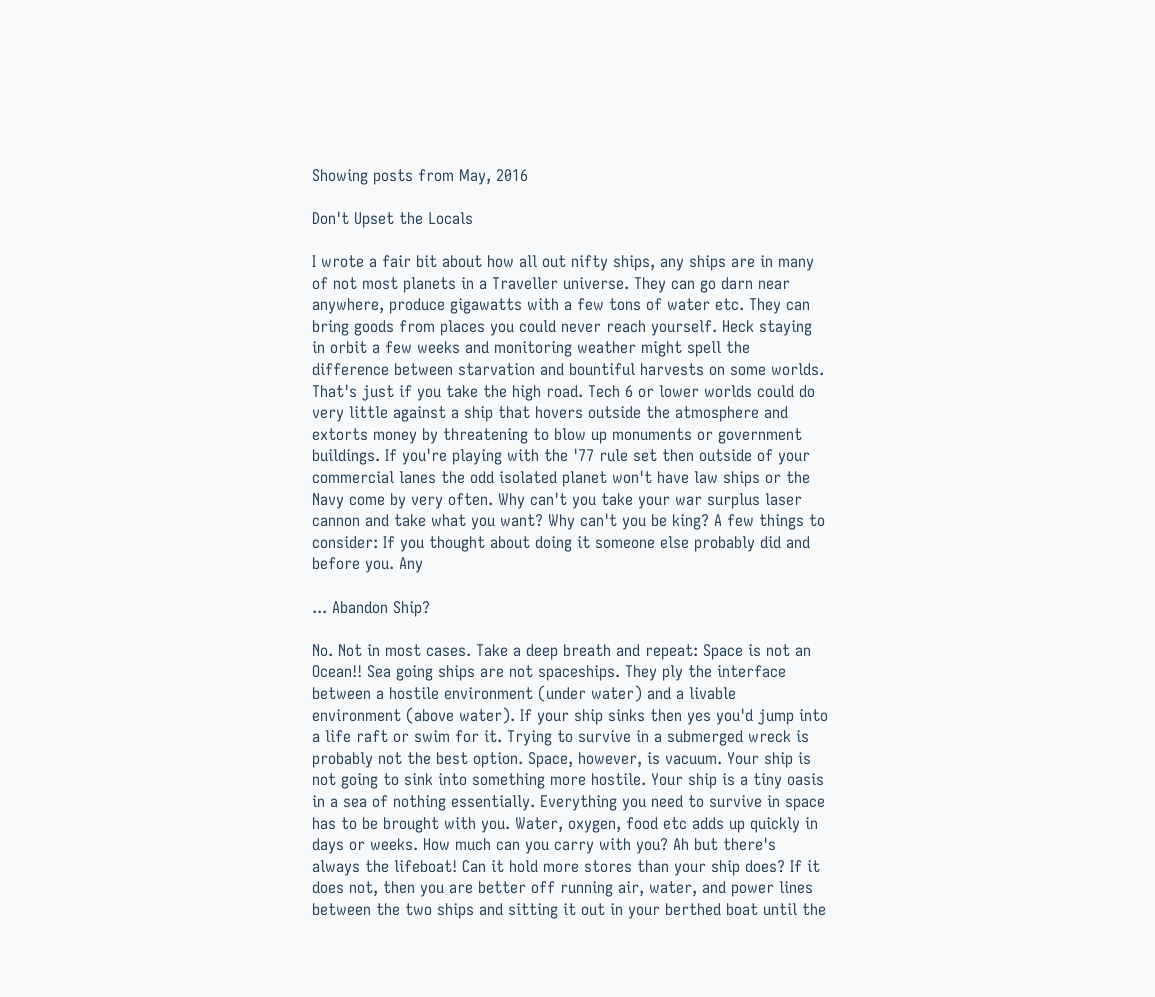Showing posts from May, 2016

Don't Upset the Locals

I wrote a fair bit about how all out nifty ships, any ships are in many of not most planets in a Traveller universe. They can go darn near anywhere, produce gigawatts with a few tons of water etc. They can bring goods from places you could never reach yourself. Heck staying in orbit a few weeks and monitoring weather might spell the difference between starvation and bountiful harvests on some worlds. That's just if you take the high road. Tech 6 or lower worlds could do very little against a ship that hovers outside the atmosphere and extorts money by threatening to blow up monuments or government buildings. If you're playing with the '77 rule set then outside of your commercial lanes the odd isolated planet won't have law ships or the Navy come by very often. Why can't you take your war surplus laser cannon and take what you want? Why can't you be king? A few things to consider: If you thought about doing it someone else probably did and before you. Any

... Abandon Ship?

No. Not in most cases. Take a deep breath and repeat: Space is not an Ocean!! Sea going ships are not spaceships. They ply the interface between a hostile environment (under water) and a livable environment (above water). If your ship sinks then yes you'd jump into a life raft or swim for it. Trying to survive in a submerged wreck is probably not the best option. Space, however, is vacuum. Your ship is not going to sink into something more hostile. Your ship is a tiny oasis in a sea of nothing essentially. Everything you need to survive in space has to be brought with you. Water, oxygen, food etc adds up quickly in days or weeks. How much can you carry with you? Ah but there's always the lifeboat! Can it hold more stores than your ship does? If it does not, then you are better off running air, water, and power lines between the two ships and sitting it out in your berthed boat until the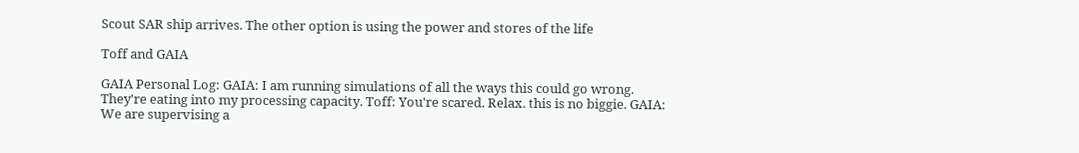Scout SAR ship arrives. The other option is using the power and stores of the life

Toff and GAIA

GAIA Personal Log: GAIA: I am running simulations of all the ways this could go wrong. They're eating into my processing capacity. Toff: You're scared. Relax. this is no biggie. GAIA: We are supervising a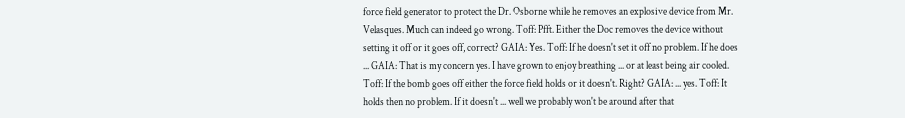force field generator to protect the Dr. Osborne while he removes an explosive device from Mr. Velasques. Much can indeed go wrong. Toff: Pfft. Either the Doc removes the device without setting it off or it goes off, correct? GAIA: Yes. Toff: If he doesn't set it off no problem. If he does ... GAIA: That is my concern yes. I have grown to enjoy breathing ... or at least being air cooled. Toff: If the bomb goes off either the force field holds or it doesn't. Right? GAIA: ... yes. Toff: It holds then no problem. If it doesn't ... well we probably won't be around after that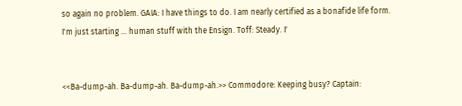so again no problem. GAIA: I have things to do. I am nearly certified as a bonafide life form. I'm just starting ... human stuff with the Ensign. Toff: Steady. I'


<<Ba-dump-ah. Ba-dump-ah. Ba-dump-ah.>> Commodore: Keeping busy? Captain: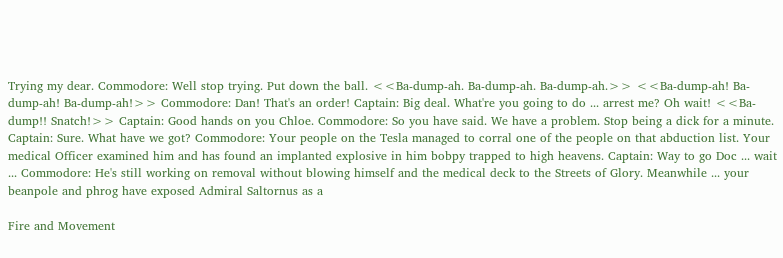Trying my dear. Commodore: Well stop trying. Put down the ball. <<Ba-dump-ah. Ba-dump-ah. Ba-dump-ah.>> <<Ba-dump-ah! Ba-dump-ah! Ba-dump-ah!>> Commodore: Dan! That's an order! Captain: Big deal. What're you going to do ... arrest me? Oh wait! <<Ba-dump!! Snatch!>> Captain: Good hands on you Chloe. Commodore: So you have said. We have a problem. Stop being a dick for a minute. Captain: Sure. What have we got? Commodore: Your people on the Tesla managed to corral one of the people on that abduction list. Your medical Officer examined him and has found an implanted explosive in him bobpy trapped to high heavens. Captain: Way to go Doc ... wait ... Commodore: He's still working on removal without blowing himself and the medical deck to the Streets of Glory. Meanwhile ... your beanpole and phrog have exposed Admiral Saltornus as a

Fire and Movement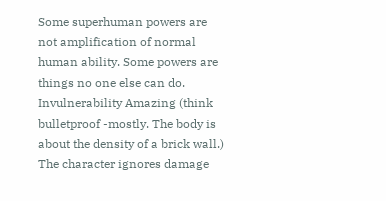Some superhuman powers are not amplification of normal human ability. Some powers are things no one else can do. Invulnerability Amazing (think bulletproof -mostly. The body is about the density of a brick wall.) The character ignores damage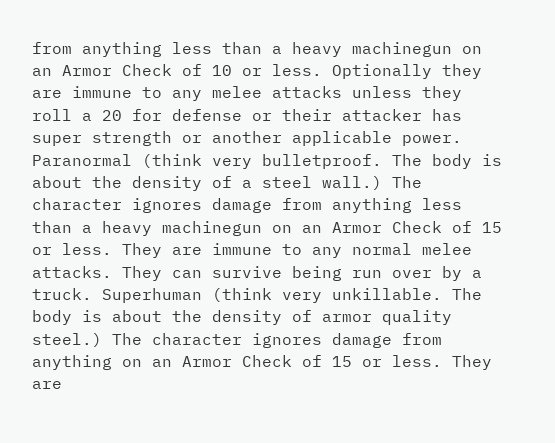from anything less than a heavy machinegun on an Armor Check of 10 or less. Optionally they are immune to any melee attacks unless they roll a 20 for defense or their attacker has super strength or another applicable power. Paranormal (think very bulletproof. The body is about the density of a steel wall.) The character ignores damage from anything less than a heavy machinegun on an Armor Check of 15 or less. They are immune to any normal melee attacks. They can survive being run over by a truck. Superhuman (think very unkillable. The body is about the density of armor quality steel.) The character ignores damage from anything on an Armor Check of 15 or less. They are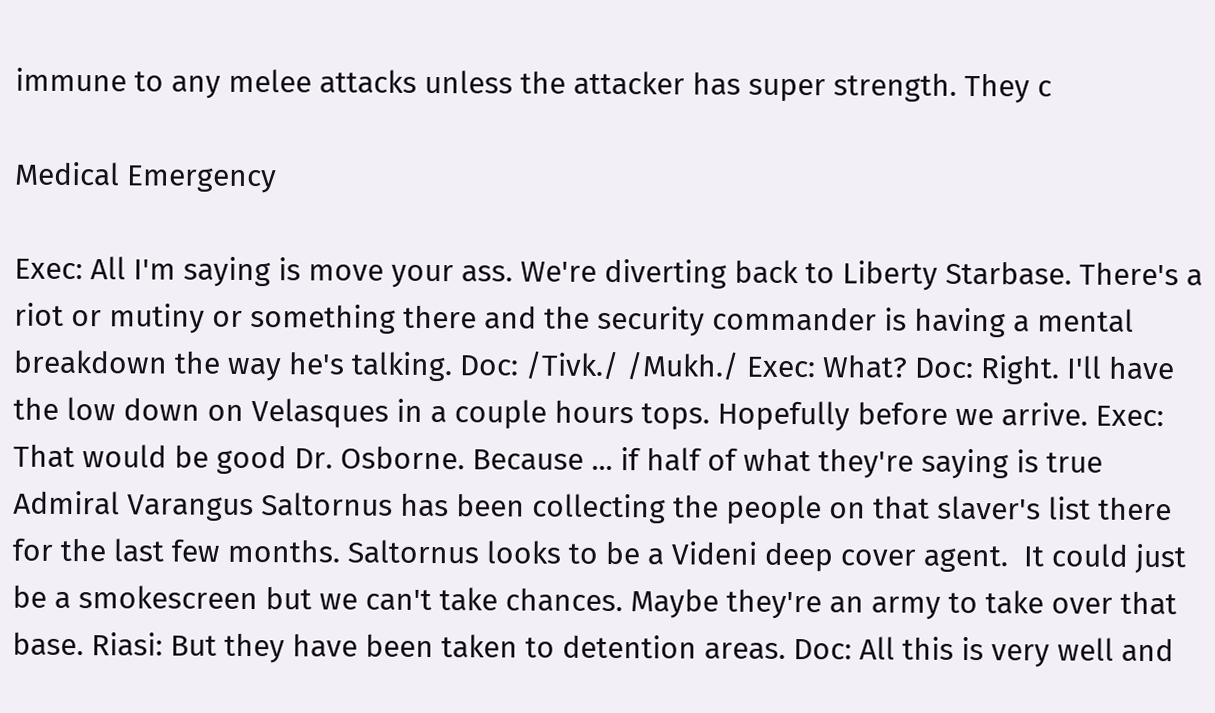immune to any melee attacks unless the attacker has super strength. They c

Medical Emergency

Exec: All I'm saying is move your ass. We're diverting back to Liberty Starbase. There's a riot or mutiny or something there and the security commander is having a mental breakdown the way he's talking. Doc: /Tivk./ /Mukh./ Exec: What? Doc: Right. I'll have the low down on Velasques in a couple hours tops. Hopefully before we arrive. Exec: That would be good Dr. Osborne. Because ... if half of what they're saying is true Admiral Varangus Saltornus has been collecting the people on that slaver's list there for the last few months. Saltornus looks to be a Videni deep cover agent.  It could just be a smokescreen but we can't take chances. Maybe they're an army to take over that base. Riasi: But they have been taken to detention areas. Doc: All this is very well and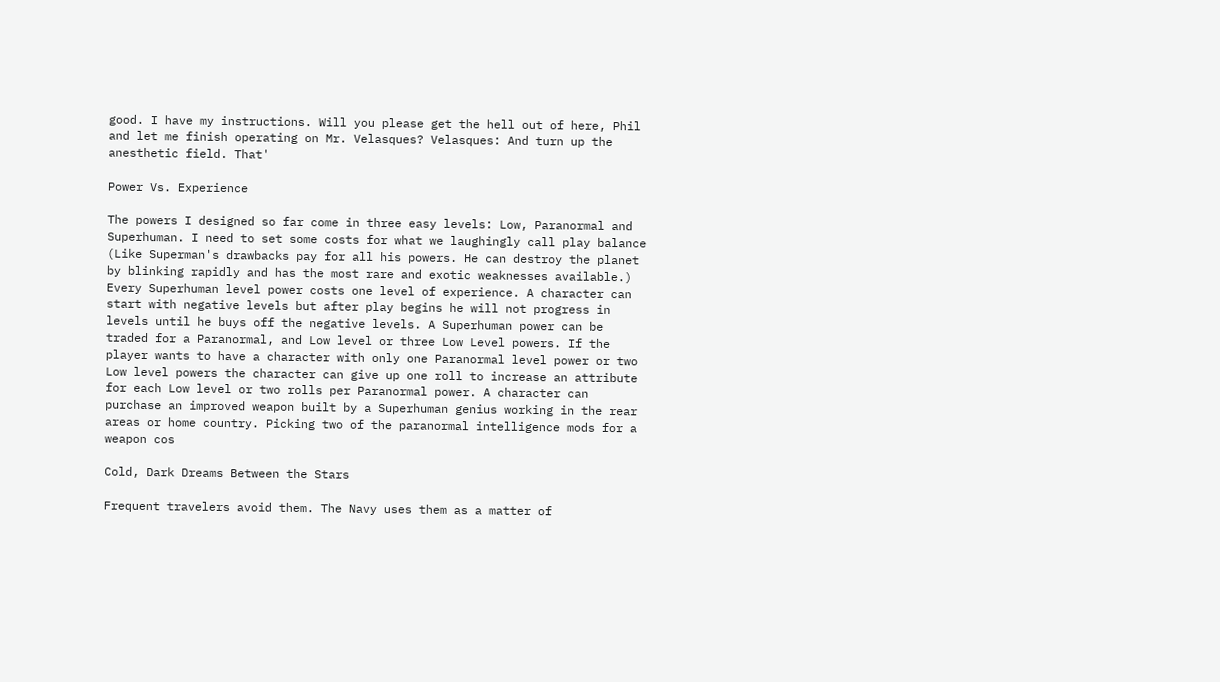good. I have my instructions. Will you please get the hell out of here, Phil and let me finish operating on Mr. Velasques? Velasques: And turn up the anesthetic field. That'

Power Vs. Experience

The powers I designed so far come in three easy levels: Low, Paranormal and Superhuman. I need to set some costs for what we laughingly call play balance (Like Superman's drawbacks pay for all his powers. He can destroy the planet by blinking rapidly and has the most rare and exotic weaknesses available.) Every Superhuman level power costs one level of experience. A character can start with negative levels but after play begins he will not progress in levels until he buys off the negative levels. A Superhuman power can be traded for a Paranormal, and Low level or three Low Level powers. If the player wants to have a character with only one Paranormal level power or two Low level powers the character can give up one roll to increase an attribute for each Low level or two rolls per Paranormal power. A character can purchase an improved weapon built by a Superhuman genius working in the rear areas or home country. Picking two of the paranormal intelligence mods for a weapon cos

Cold, Dark Dreams Between the Stars

Frequent travelers avoid them. The Navy uses them as a matter of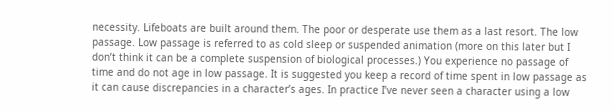necessity. Lifeboats are built around them. The poor or desperate use them as a last resort. The low passage. Low passage is referred to as cold sleep or suspended animation (more on this later but I don’t think it can be a complete suspension of biological processes.) You experience no passage of time and do not age in low passage. It is suggested you keep a record of time spent in low passage as it can cause discrepancies in a character’s ages. In practice I’ve never seen a character using a low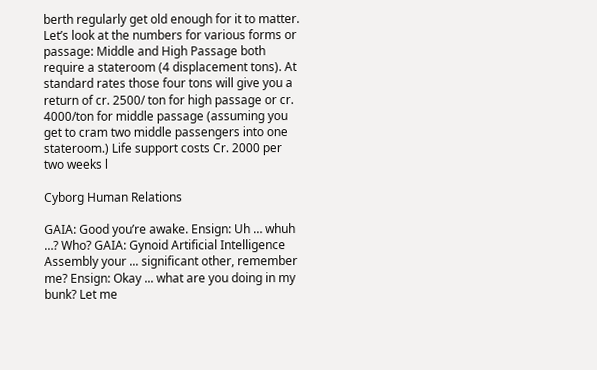berth regularly get old enough for it to matter. Let’s look at the numbers for various forms or passage: Middle and High Passage both require a stateroom (4 displacement tons). At standard rates those four tons will give you a return of cr. 2500/ ton for high passage or cr. 4000/ton for middle passage (assuming you get to cram two middle passengers into one stateroom.) Life support costs Cr. 2000 per two weeks l

Cyborg Human Relations

GAIA: Good you’re awake. Ensign: Uh … whuh …? Who? GAIA: Gynoid Artificial Intelligence Assembly your ... significant other, remember me? Ensign: Okay ... what are you doing in my bunk? Let me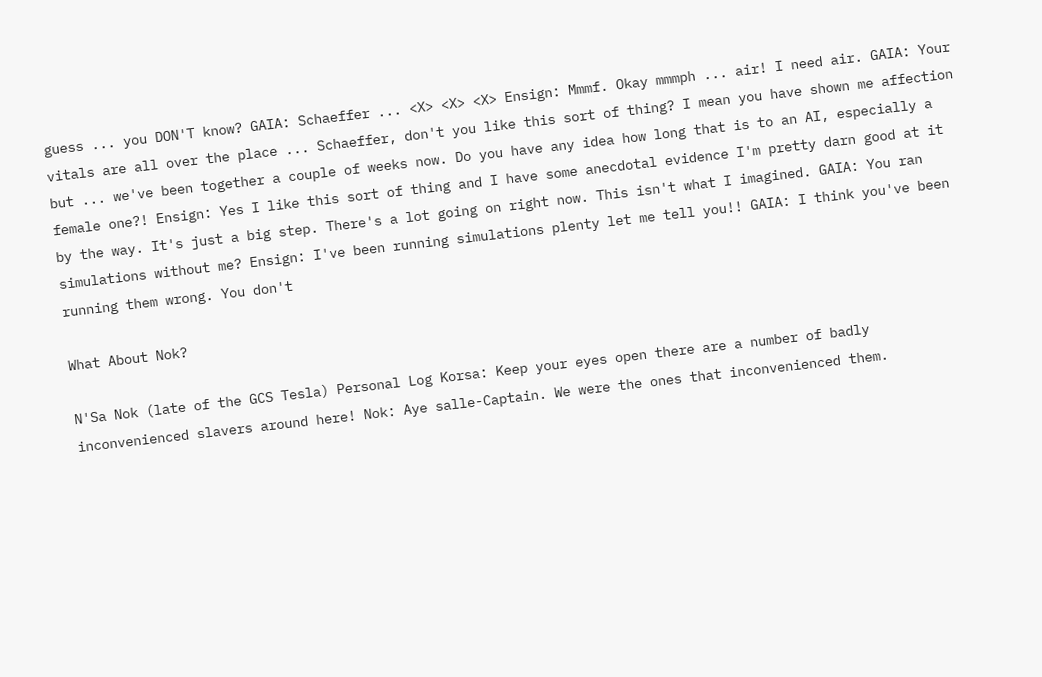guess ... you DON'T know? GAIA: Schaeffer ... <X> <X> <X> Ensign: Mmmf. Okay mmmph ... air! I need air. GAIA: Your vitals are all over the place ... Schaeffer, don't you like this sort of thing? I mean you have shown me affection but ... we've been together a couple of weeks now. Do you have any idea how long that is to an AI, especially a female one?! Ensign: Yes I like this sort of thing and I have some anecdotal evidence I'm pretty darn good at it by the way. It's just a big step. There's a lot going on right now. This isn't what I imagined. GAIA: You ran simulations without me? Ensign: I've been running simulations plenty let me tell you!! GAIA: I think you've been running them wrong. You don't

What About Nok?

N'Sa Nok (late of the GCS Tesla) Personal Log Korsa: Keep your eyes open there are a number of badly inconvenienced slavers around here! Nok: Aye salle-Captain. We were the ones that inconvenienced them.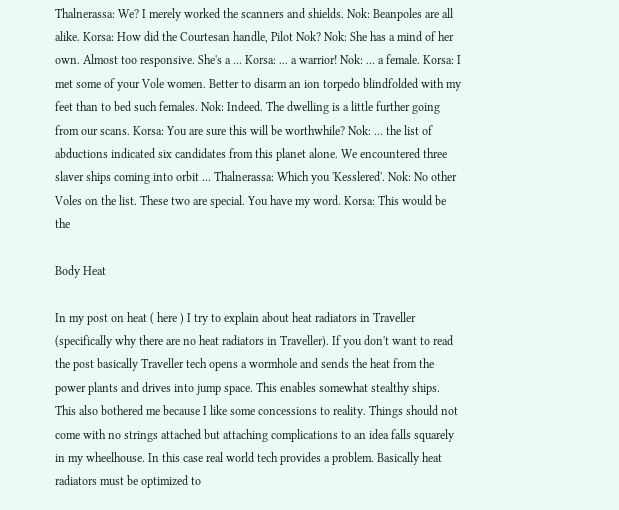Thalnerassa: We? I merely worked the scanners and shields. Nok: Beanpoles are all alike. Korsa: How did the Courtesan handle, Pilot Nok? Nok: She has a mind of her own. Almost too responsive. She's a ... Korsa: ... a warrior! Nok: ... a female. Korsa: I met some of your Vole women. Better to disarm an ion torpedo blindfolded with my feet than to bed such females. Nok: Indeed. The dwelling is a little further going from our scans. Korsa: You are sure this will be worthwhile? Nok: ... the list of abductions indicated six candidates from this planet alone. We encountered three slaver ships coming into orbit ... Thalnerassa: Which you 'Kesslered'. Nok: No other Voles on the list. These two are special. You have my word. Korsa: This would be the

Body Heat

In my post on heat ( here ) I try to explain about heat radiators in Traveller (specifically why there are no heat radiators in Traveller). If you don't want to read the post basically Traveller tech opens a wormhole and sends the heat from the power plants and drives into jump space. This enables somewhat stealthy ships. This also bothered me because I like some concessions to reality. Things should not come with no strings attached but attaching complications to an idea falls squarely in my wheelhouse. In this case real world tech provides a problem. Basically heat radiators must be optimized to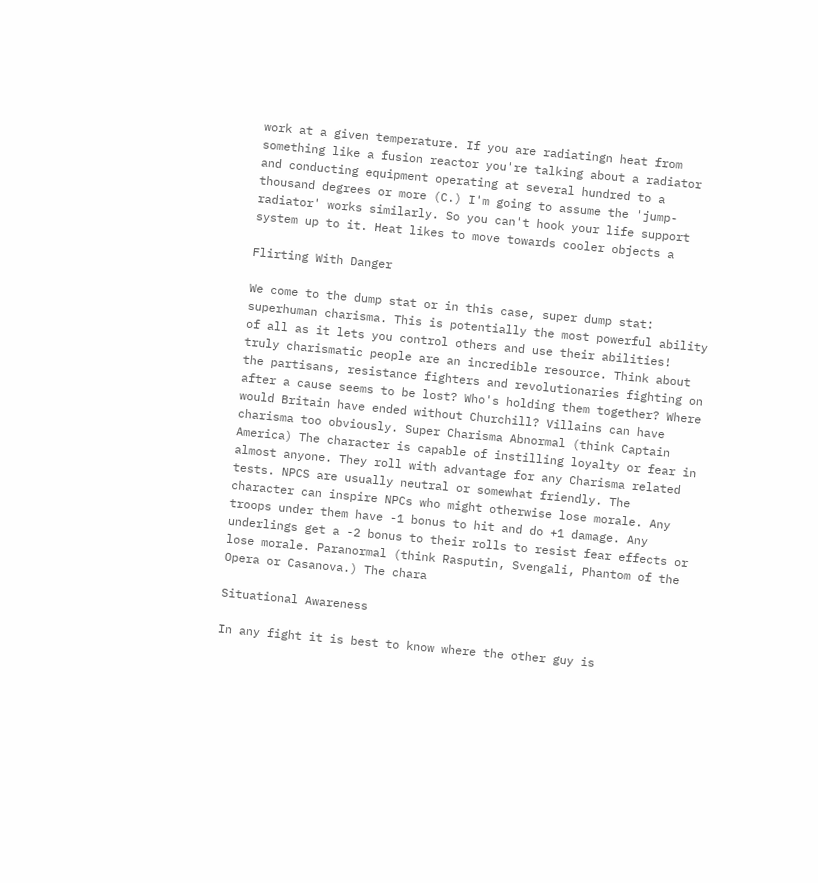work at a given temperature. If you are radiatingn heat from something like a fusion reactor you're talking about a radiator and conducting equipment operating at several hundred to a thousand degrees or more (C.) I'm going to assume the 'jump-radiator' works similarly. So you can't hook your life support system up to it. Heat likes to move towards cooler objects a

Flirting With Danger

We come to the dump stat or in this case, super dump stat: superhuman charisma. This is potentially the most powerful ability of all as it lets you control others and use their abilities! truly charismatic people are an incredible resource. Think about the partisans, resistance fighters and revolutionaries fighting on after a cause seems to be lost? Who's holding them together? Where would Britain have ended without Churchill? Villains can have charisma too obviously. Super Charisma Abnormal (think Captain America) The character is capable of instilling loyalty or fear in almost anyone. They roll with advantage for any Charisma related tests. NPCS are usually neutral or somewhat friendly. The character can inspire NPCs who might otherwise lose morale. Any troops under them have -1 bonus to hit and do +1 damage. Any underlings get a -2 bonus to their rolls to resist fear effects or lose morale. Paranormal (think Rasputin, Svengali, Phantom of the Opera or Casanova.) The chara

Situational Awareness

In any fight it is best to know where the other guy is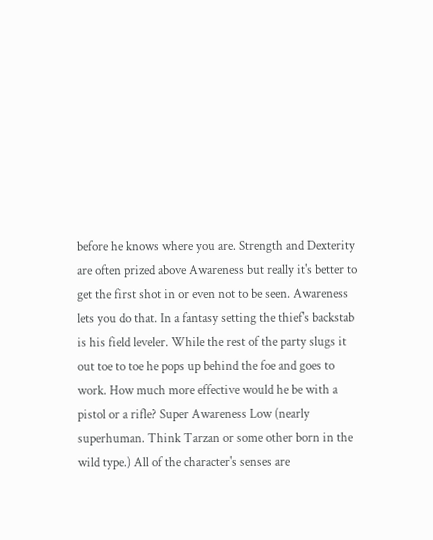before he knows where you are. Strength and Dexterity are often prized above Awareness but really it's better to get the first shot in or even not to be seen. Awareness lets you do that. In a fantasy setting the thief's backstab is his field leveler. While the rest of the party slugs it out toe to toe he pops up behind the foe and goes to work. How much more effective would he be with a pistol or a rifle? Super Awareness Low (nearly superhuman. Think Tarzan or some other born in the wild type.) All of the character's senses are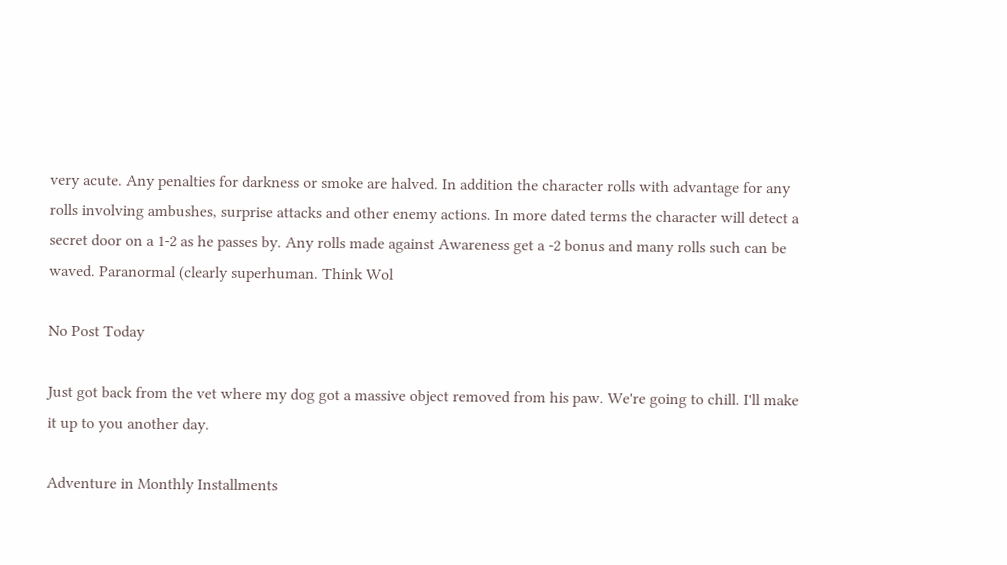very acute. Any penalties for darkness or smoke are halved. In addition the character rolls with advantage for any rolls involving ambushes, surprise attacks and other enemy actions. In more dated terms the character will detect a secret door on a 1-2 as he passes by. Any rolls made against Awareness get a -2 bonus and many rolls such can be waved. Paranormal (clearly superhuman. Think Wol

No Post Today

Just got back from the vet where my dog got a massive object removed from his paw. We're going to chill. I'll make it up to you another day.

Adventure in Monthly Installments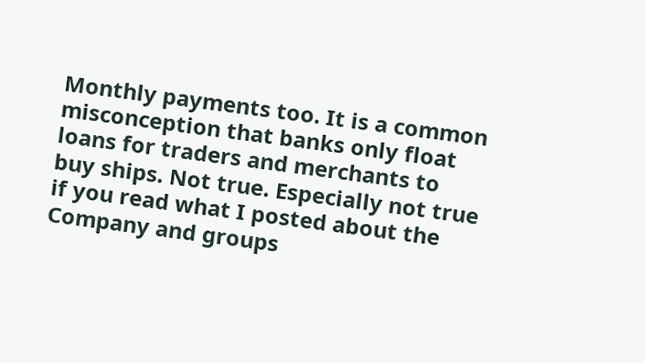Monthly payments too. It is a common misconception that banks only float loans for traders and merchants to buy ships. Not true. Especially not true if you read what I posted about the Company and groups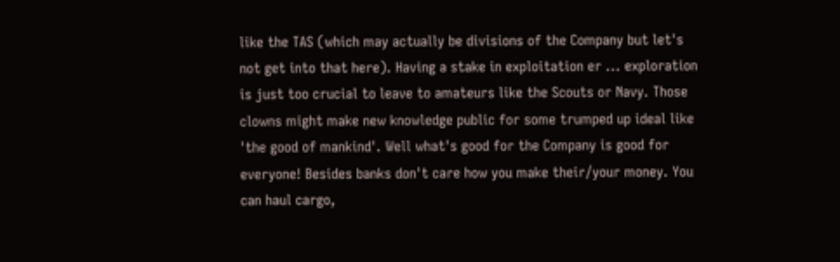like the TAS (which may actually be divisions of the Company but let's not get into that here). Having a stake in exploitation er ... exploration is just too crucial to leave to amateurs like the Scouts or Navy. Those clowns might make new knowledge public for some trumped up ideal like 'the good of mankind'. Well what's good for the Company is good for everyone! Besides banks don't care how you make their/your money. You can haul cargo,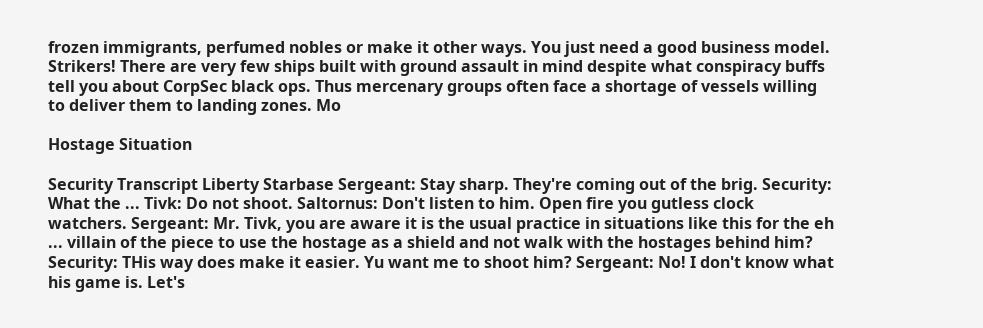frozen immigrants, perfumed nobles or make it other ways. You just need a good business model. Strikers! There are very few ships built with ground assault in mind despite what conspiracy buffs tell you about CorpSec black ops. Thus mercenary groups often face a shortage of vessels willing to deliver them to landing zones. Mo

Hostage Situation

Security Transcript Liberty Starbase Sergeant: Stay sharp. They're coming out of the brig. Security: What the ... Tivk: Do not shoot. Saltornus: Don't listen to him. Open fire you gutless clock watchers. Sergeant: Mr. Tivk, you are aware it is the usual practice in situations like this for the eh ... villain of the piece to use the hostage as a shield and not walk with the hostages behind him? Security: THis way does make it easier. Yu want me to shoot him? Sergeant: No! I don't know what his game is. Let's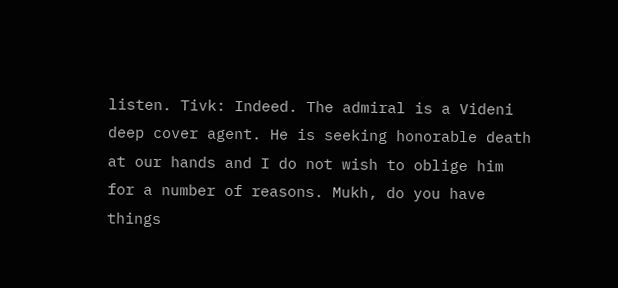listen. Tivk: Indeed. The admiral is a Videni deep cover agent. He is seeking honorable death at our hands and I do not wish to oblige him for a number of reasons. Mukh, do you have things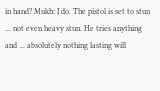in hand? Mukh: I do. The pistol is set to stun ... not even heavy stun. He tries anything and ... absolutely nothing lasting will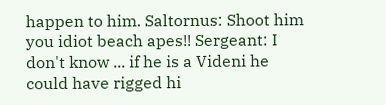happen to him. Saltornus: Shoot him you idiot beach apes!! Sergeant: I don't know ... if he is a Videni he could have rigged hi